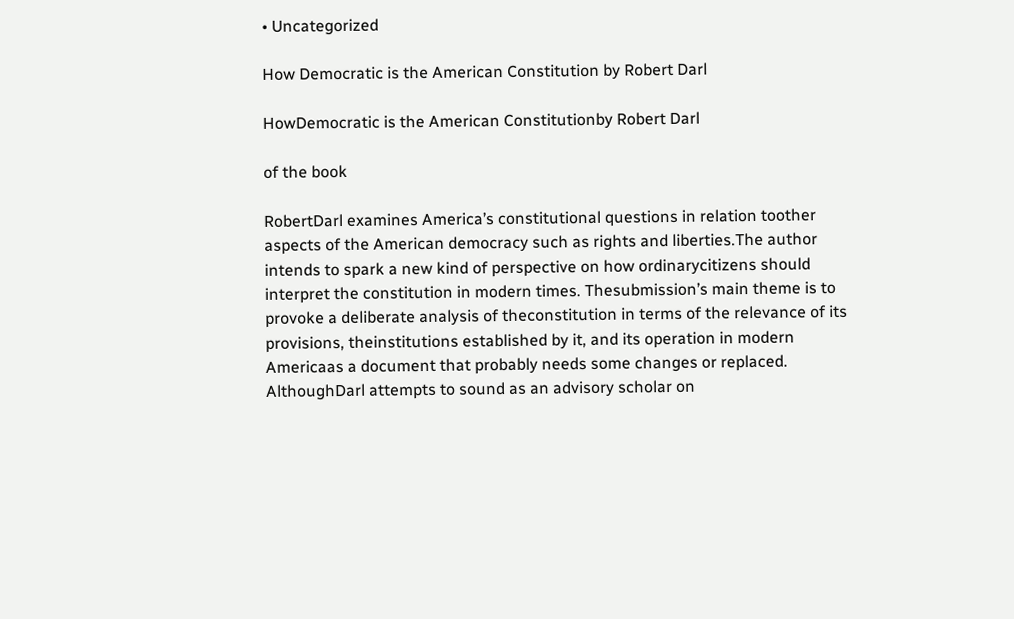• Uncategorized

How Democratic is the American Constitution by Robert Darl

HowDemocratic is the American Constitutionby Robert Darl

of the book

RobertDarl examines America’s constitutional questions in relation toother aspects of the American democracy such as rights and liberties.The author intends to spark a new kind of perspective on how ordinarycitizens should interpret the constitution in modern times. Thesubmission’s main theme is to provoke a deliberate analysis of theconstitution in terms of the relevance of its provisions, theinstitutions established by it, and its operation in modern Americaas a document that probably needs some changes or replaced. AlthoughDarl attempts to sound as an advisory scholar on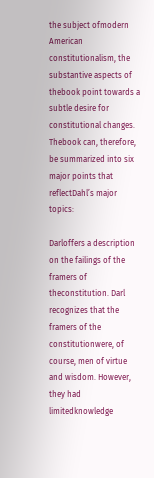the subject ofmodern American constitutionalism, the substantive aspects of thebook point towards a subtle desire for constitutional changes. Thebook can, therefore, be summarized into six major points that reflectDahl’s major topics:

Darloffers a description on the failings of the framers of theconstitution. Darl recognizes that the framers of the constitutionwere, of course, men of virtue and wisdom. However, they had limitedknowledge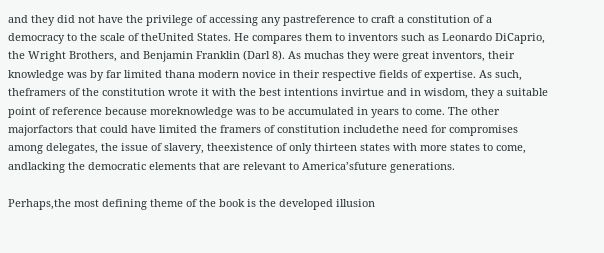and they did not have the privilege of accessing any pastreference to craft a constitution of a democracy to the scale of theUnited States. He compares them to inventors such as Leonardo DiCaprio, the Wright Brothers, and Benjamin Franklin (Darl 8). As muchas they were great inventors, their knowledge was by far limited thana modern novice in their respective fields of expertise. As such, theframers of the constitution wrote it with the best intentions invirtue and in wisdom, they a suitable point of reference because moreknowledge was to be accumulated in years to come. The other majorfactors that could have limited the framers of constitution includethe need for compromises among delegates, the issue of slavery, theexistence of only thirteen states with more states to come, andlacking the democratic elements that are relevant to America’sfuture generations.

Perhaps,the most defining theme of the book is the developed illusion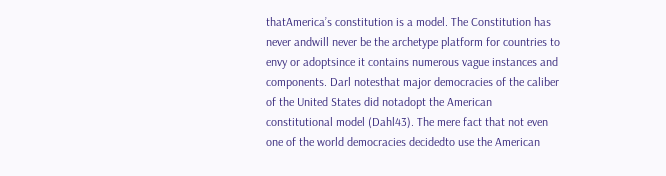thatAmerica’s constitution is a model. The Constitution has never andwill never be the archetype platform for countries to envy or adoptsince it contains numerous vague instances and components. Darl notesthat major democracies of the caliber of the United States did notadopt the American constitutional model (Dahl43). The mere fact that not even one of the world democracies decidedto use the American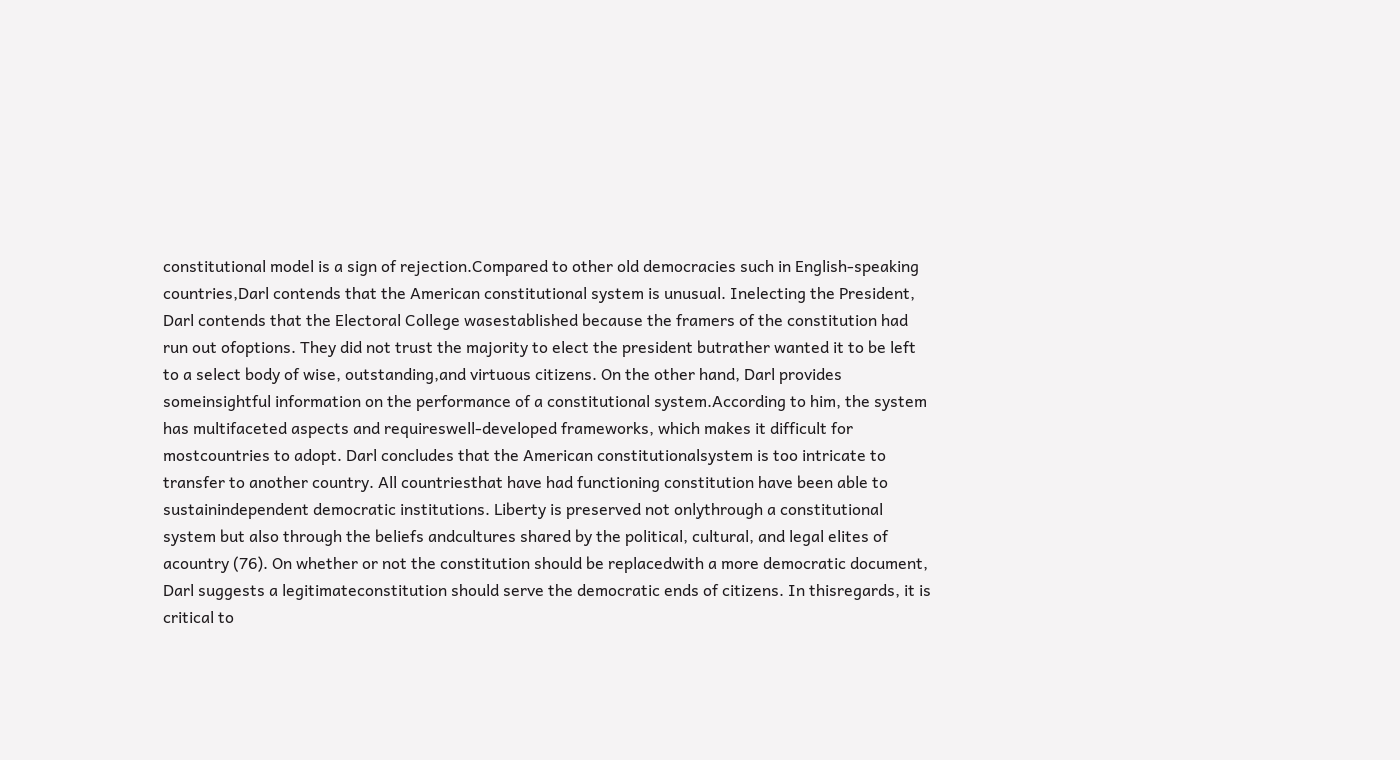constitutional model is a sign of rejection.Compared to other old democracies such in English-speaking countries,Darl contends that the American constitutional system is unusual. Inelecting the President, Darl contends that the Electoral College wasestablished because the framers of the constitution had run out ofoptions. They did not trust the majority to elect the president butrather wanted it to be left to a select body of wise, outstanding,and virtuous citizens. On the other hand, Darl provides someinsightful information on the performance of a constitutional system.According to him, the system has multifaceted aspects and requireswell-developed frameworks, which makes it difficult for mostcountries to adopt. Darl concludes that the American constitutionalsystem is too intricate to transfer to another country. All countriesthat have had functioning constitution have been able to sustainindependent democratic institutions. Liberty is preserved not onlythrough a constitutional system but also through the beliefs andcultures shared by the political, cultural, and legal elites of acountry (76). On whether or not the constitution should be replacedwith a more democratic document, Darl suggests a legitimateconstitution should serve the democratic ends of citizens. In thisregards, it is critical to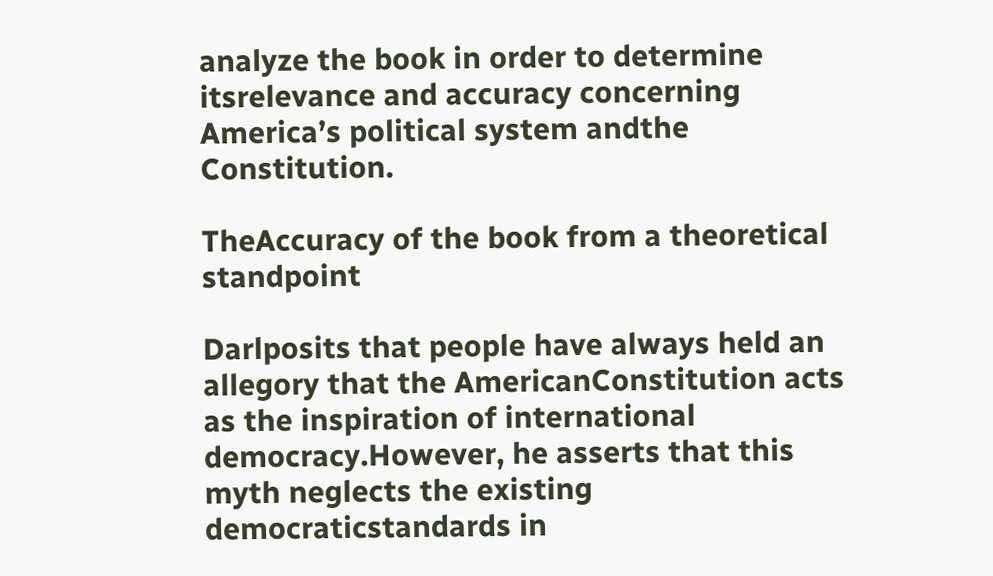analyze the book in order to determine itsrelevance and accuracy concerning America’s political system andthe Constitution.

TheAccuracy of the book from a theoretical standpoint

Darlposits that people have always held an allegory that the AmericanConstitution acts as the inspiration of international democracy.However, he asserts that this myth neglects the existing democraticstandards in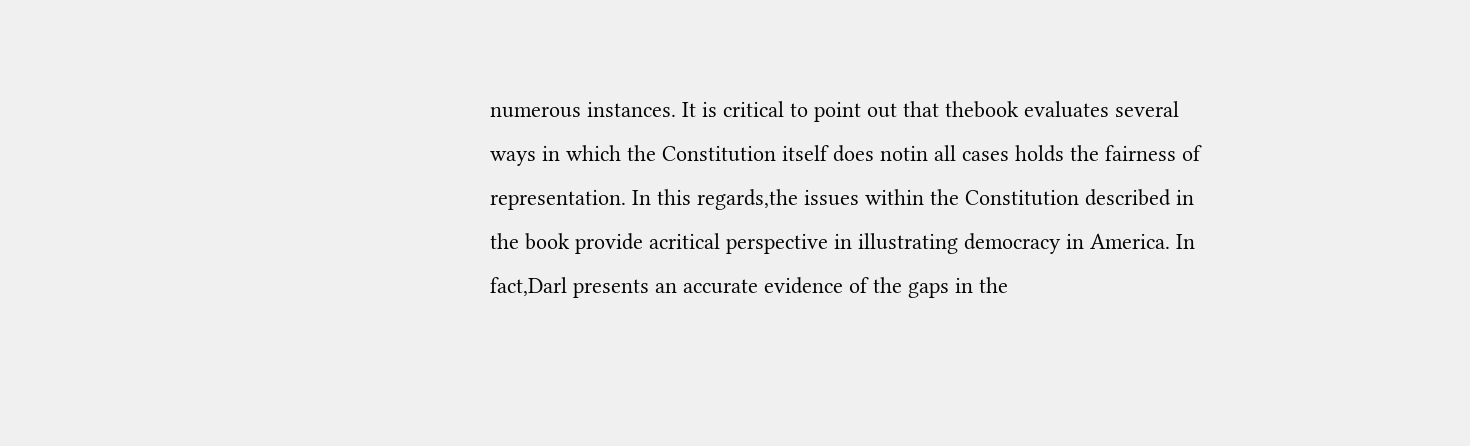numerous instances. It is critical to point out that thebook evaluates several ways in which the Constitution itself does notin all cases holds the fairness of representation. In this regards,the issues within the Constitution described in the book provide acritical perspective in illustrating democracy in America. In fact,Darl presents an accurate evidence of the gaps in the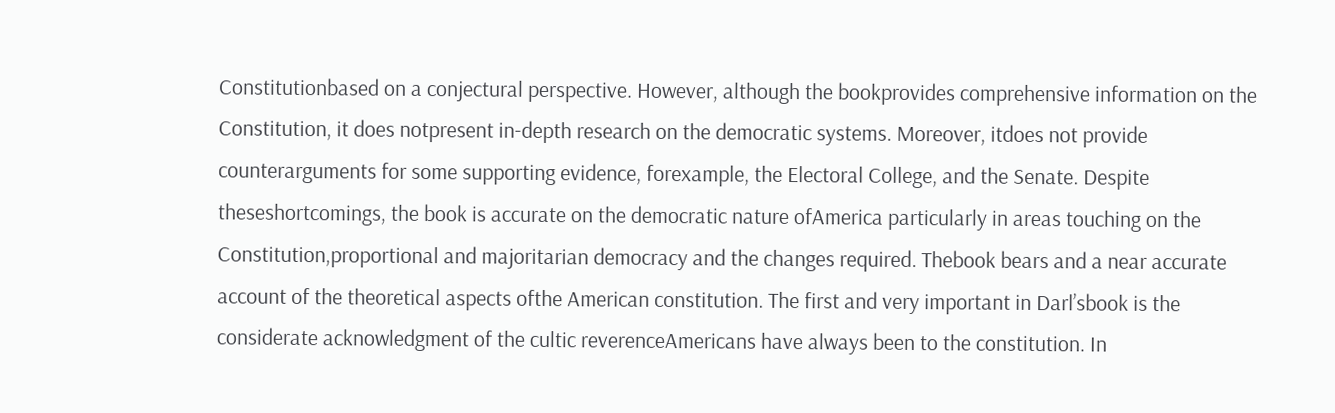Constitutionbased on a conjectural perspective. However, although the bookprovides comprehensive information on the Constitution, it does notpresent in-depth research on the democratic systems. Moreover, itdoes not provide counterarguments for some supporting evidence, forexample, the Electoral College, and the Senate. Despite theseshortcomings, the book is accurate on the democratic nature ofAmerica particularly in areas touching on the Constitution,proportional and majoritarian democracy and the changes required. Thebook bears and a near accurate account of the theoretical aspects ofthe American constitution. The first and very important in Darl’sbook is the considerate acknowledgment of the cultic reverenceAmericans have always been to the constitution. In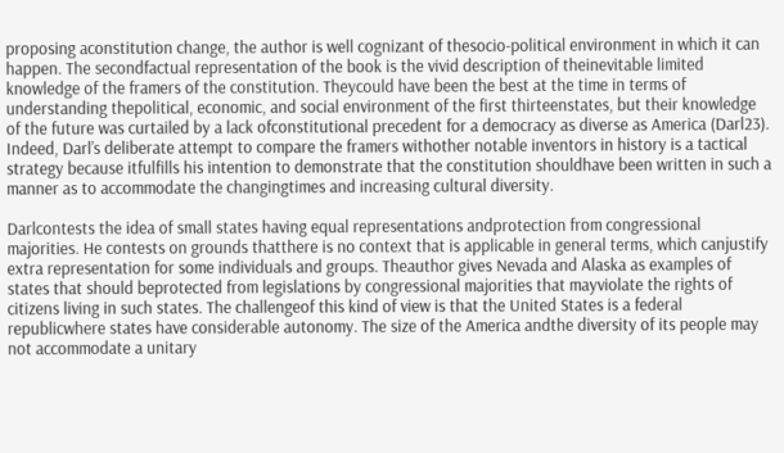proposing aconstitution change, the author is well cognizant of thesocio-political environment in which it can happen. The secondfactual representation of the book is the vivid description of theinevitable limited knowledge of the framers of the constitution. Theycould have been the best at the time in terms of understanding thepolitical, economic, and social environment of the first thirteenstates, but their knowledge of the future was curtailed by a lack ofconstitutional precedent for a democracy as diverse as America (Darl23). Indeed, Darl’s deliberate attempt to compare the framers withother notable inventors in history is a tactical strategy because itfulfills his intention to demonstrate that the constitution shouldhave been written in such a manner as to accommodate the changingtimes and increasing cultural diversity.

Darlcontests the idea of small states having equal representations andprotection from congressional majorities. He contests on grounds thatthere is no context that is applicable in general terms, which canjustify extra representation for some individuals and groups. Theauthor gives Nevada and Alaska as examples of states that should beprotected from legislations by congressional majorities that mayviolate the rights of citizens living in such states. The challengeof this kind of view is that the United States is a federal republicwhere states have considerable autonomy. The size of the America andthe diversity of its people may not accommodate a unitary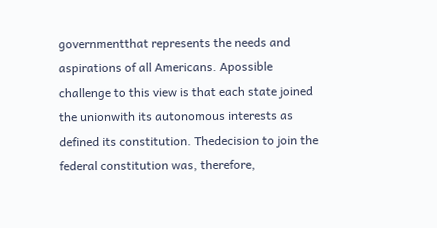governmentthat represents the needs and aspirations of all Americans. Apossible challenge to this view is that each state joined the unionwith its autonomous interests as defined its constitution. Thedecision to join the federal constitution was, therefore,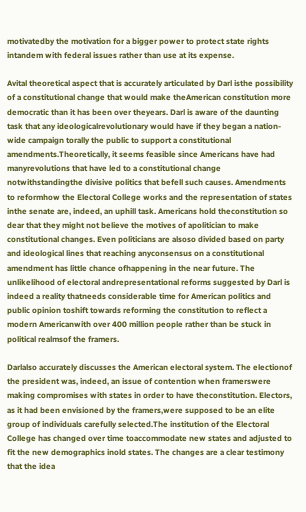motivatedby the motivation for a bigger power to protect state rights intandem with federal issues rather than use at its expense.

Avital theoretical aspect that is accurately articulated by Darl isthe possibility of a constitutional change that would make theAmerican constitution more democratic than it has been over theyears. Darl is aware of the daunting task that any ideologicalrevolutionary would have if they began a nation-wide campaign torally the public to support a constitutional amendments.Theoretically, it seems feasible since Americans have had manyrevolutions that have led to a constitutional change notwithstandingthe divisive politics that befell such causes. Amendments to reformhow the Electoral College works and the representation of states inthe senate are, indeed, an uphill task. Americans hold theconstitution so dear that they might not believe the motives of apolitician to make constitutional changes. Even politicians are alsoso divided based on party and ideological lines that reaching anyconsensus on a constitutional amendment has little chance ofhappening in the near future. The unlikelihood of electoral andrepresentational reforms suggested by Darl is indeed a reality thatneeds considerable time for American politics and public opinion toshift towards reforming the constitution to reflect a modern Americanwith over 400 million people rather than be stuck in political realmsof the framers.

Darlalso accurately discusses the American electoral system. The electionof the president was, indeed, an issue of contention when framerswere making compromises with states in order to have theconstitution. Electors, as it had been envisioned by the framers,were supposed to be an elite group of individuals carefully selected.The institution of the Electoral College has changed over time toaccommodate new states and adjusted to fit the new demographics inold states. The changes are a clear testimony that the idea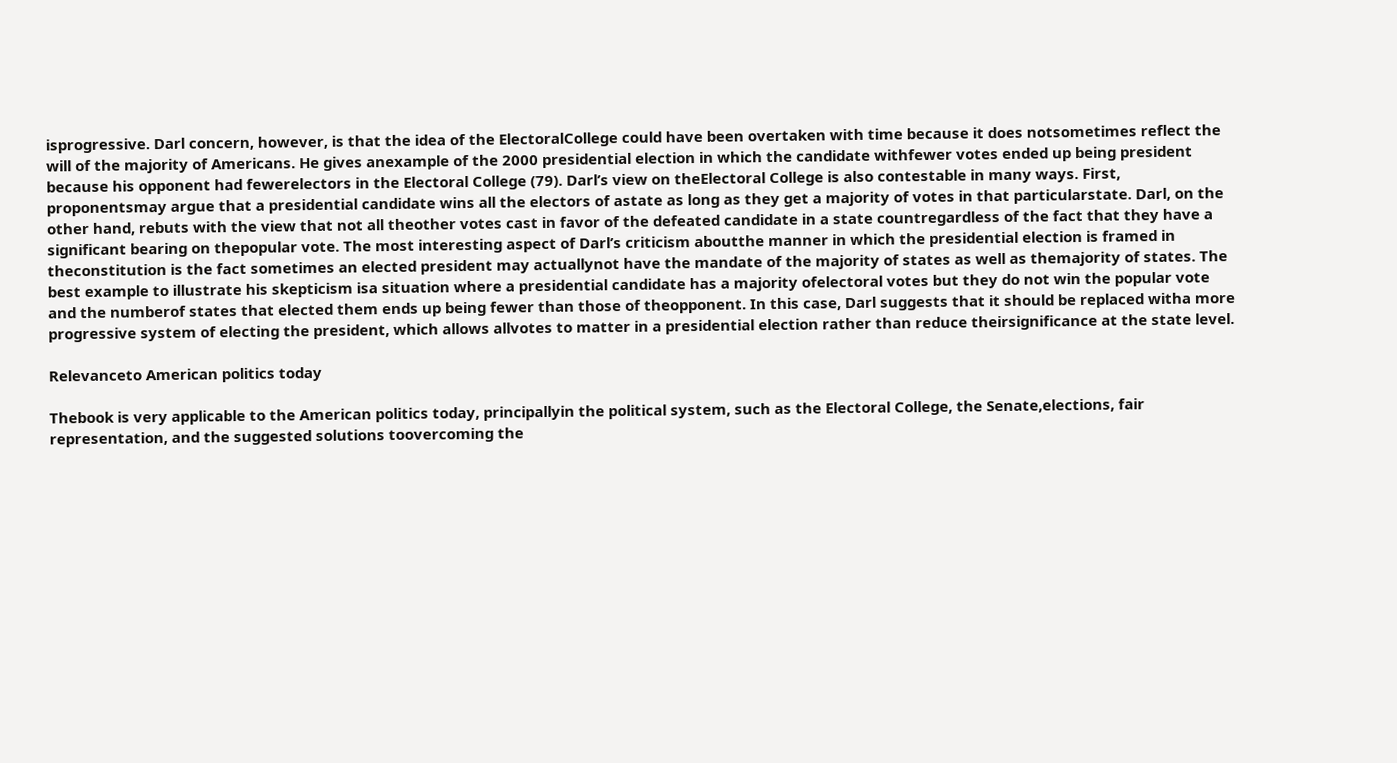isprogressive. Darl concern, however, is that the idea of the ElectoralCollege could have been overtaken with time because it does notsometimes reflect the will of the majority of Americans. He gives anexample of the 2000 presidential election in which the candidate withfewer votes ended up being president because his opponent had fewerelectors in the Electoral College (79). Darl’s view on theElectoral College is also contestable in many ways. First, proponentsmay argue that a presidential candidate wins all the electors of astate as long as they get a majority of votes in that particularstate. Darl, on the other hand, rebuts with the view that not all theother votes cast in favor of the defeated candidate in a state countregardless of the fact that they have a significant bearing on thepopular vote. The most interesting aspect of Darl’s criticism aboutthe manner in which the presidential election is framed in theconstitution is the fact sometimes an elected president may actuallynot have the mandate of the majority of states as well as themajority of states. The best example to illustrate his skepticism isa situation where a presidential candidate has a majority ofelectoral votes but they do not win the popular vote and the numberof states that elected them ends up being fewer than those of theopponent. In this case, Darl suggests that it should be replaced witha more progressive system of electing the president, which allows allvotes to matter in a presidential election rather than reduce theirsignificance at the state level.

Relevanceto American politics today

Thebook is very applicable to the American politics today, principallyin the political system, such as the Electoral College, the Senate,elections, fair representation, and the suggested solutions toovercoming the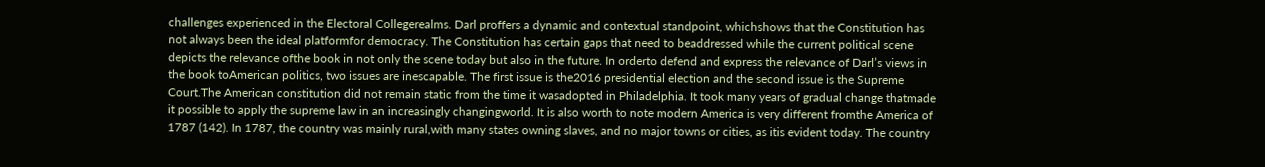challenges experienced in the Electoral Collegerealms. Darl proffers a dynamic and contextual standpoint, whichshows that the Constitution has not always been the ideal platformfor democracy. The Constitution has certain gaps that need to beaddressed while the current political scene depicts the relevance ofthe book in not only the scene today but also in the future. In orderto defend and express the relevance of Darl’s views in the book toAmerican politics, two issues are inescapable. The first issue is the2016 presidential election and the second issue is the Supreme Court.The American constitution did not remain static from the time it wasadopted in Philadelphia. It took many years of gradual change thatmade it possible to apply the supreme law in an increasingly changingworld. It is also worth to note modern America is very different fromthe America of 1787 (142). In 1787, the country was mainly rural,with many states owning slaves, and no major towns or cities, as itis evident today. The country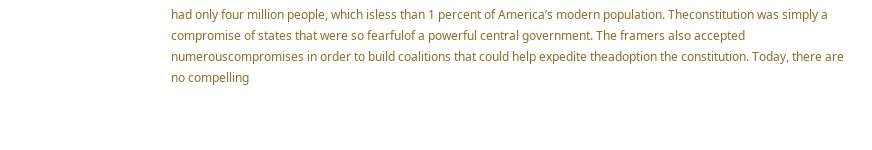had only four million people, which isless than 1 percent of America’s modern population. Theconstitution was simply a compromise of states that were so fearfulof a powerful central government. The framers also accepted numerouscompromises in order to build coalitions that could help expedite theadoption the constitution. Today, there are no compelling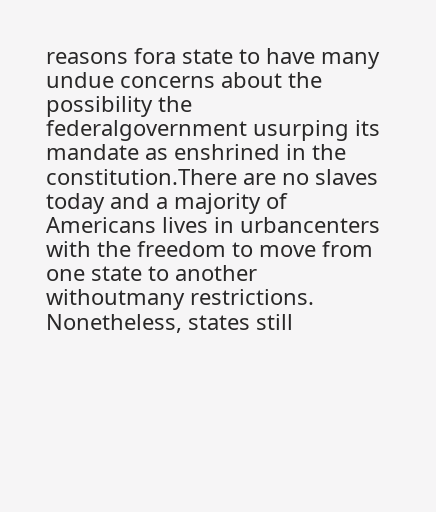reasons fora state to have many undue concerns about the possibility the federalgovernment usurping its mandate as enshrined in the constitution.There are no slaves today and a majority of Americans lives in urbancenters with the freedom to move from one state to another withoutmany restrictions. Nonetheless, states still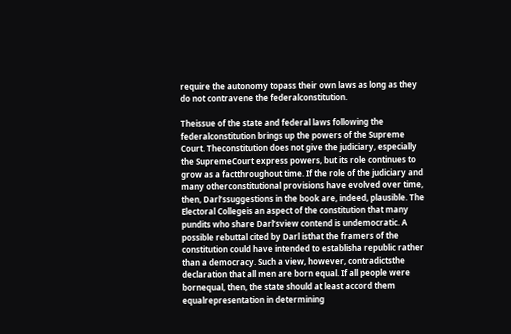require the autonomy topass their own laws as long as they do not contravene the federalconstitution.

Theissue of the state and federal laws following the federalconstitution brings up the powers of the Supreme Court. Theconstitution does not give the judiciary, especially the SupremeCourt express powers, but its role continues to grow as a factthroughout time. If the role of the judiciary and many otherconstitutional provisions have evolved over time, then, Darl’ssuggestions in the book are, indeed, plausible. The Electoral Collegeis an aspect of the constitution that many pundits who share Darl’sview contend is undemocratic. A possible rebuttal cited by Darl isthat the framers of the constitution could have intended to establisha republic rather than a democracy. Such a view, however, contradictsthe declaration that all men are born equal. If all people were bornequal, then, the state should at least accord them equalrepresentation in determining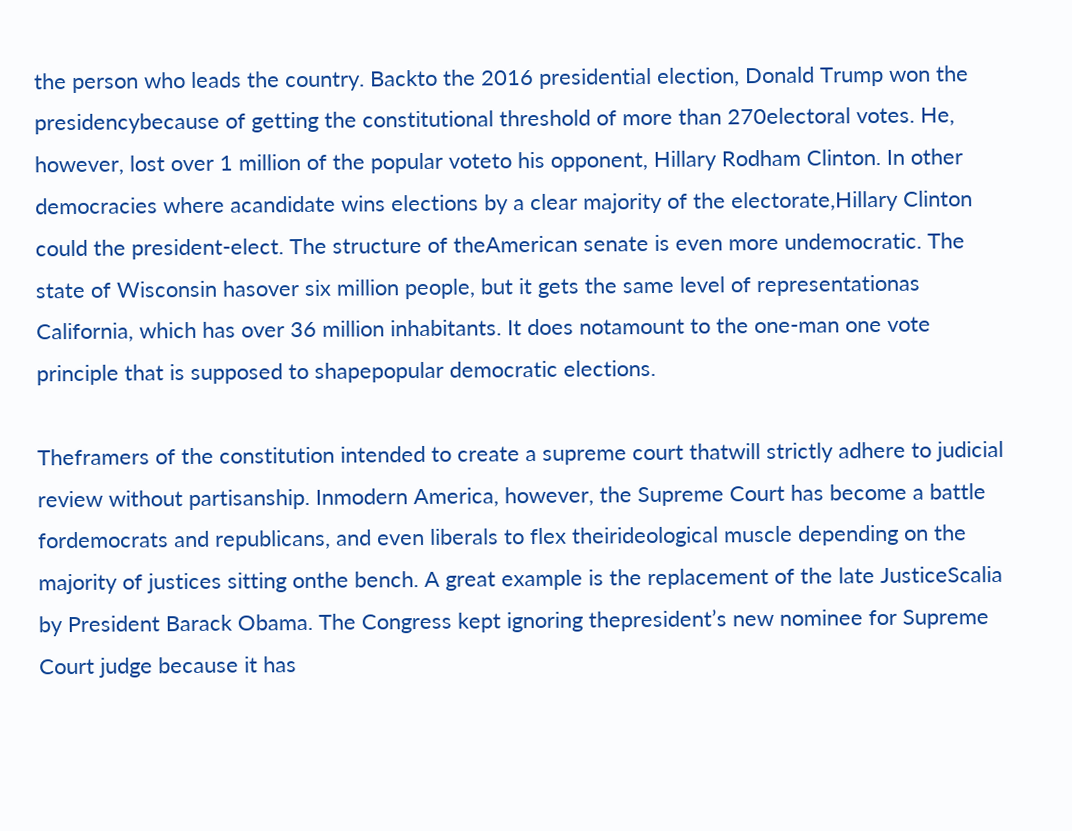the person who leads the country. Backto the 2016 presidential election, Donald Trump won the presidencybecause of getting the constitutional threshold of more than 270electoral votes. He, however, lost over 1 million of the popular voteto his opponent, Hillary Rodham Clinton. In other democracies where acandidate wins elections by a clear majority of the electorate,Hillary Clinton could the president-elect. The structure of theAmerican senate is even more undemocratic. The state of Wisconsin hasover six million people, but it gets the same level of representationas California, which has over 36 million inhabitants. It does notamount to the one-man one vote principle that is supposed to shapepopular democratic elections.

Theframers of the constitution intended to create a supreme court thatwill strictly adhere to judicial review without partisanship. Inmodern America, however, the Supreme Court has become a battle fordemocrats and republicans, and even liberals to flex theirideological muscle depending on the majority of justices sitting onthe bench. A great example is the replacement of the late JusticeScalia by President Barack Obama. The Congress kept ignoring thepresident’s new nominee for Supreme Court judge because it has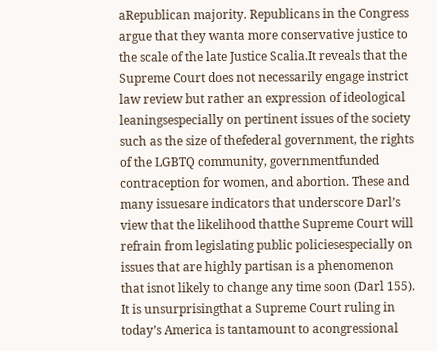aRepublican majority. Republicans in the Congress argue that they wanta more conservative justice to the scale of the late Justice Scalia.It reveals that the Supreme Court does not necessarily engage instrict law review but rather an expression of ideological leaningsespecially on pertinent issues of the society such as the size of thefederal government, the rights of the LGBTQ community, governmentfunded contraception for women, and abortion. These and many issuesare indicators that underscore Darl’s view that the likelihood thatthe Supreme Court will refrain from legislating public policiesespecially on issues that are highly partisan is a phenomenon that isnot likely to change any time soon (Darl 155). It is unsurprisingthat a Supreme Court ruling in today’s America is tantamount to acongressional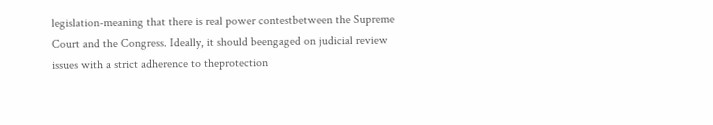legislation-meaning that there is real power contestbetween the Supreme Court and the Congress. Ideally, it should beengaged on judicial review issues with a strict adherence to theprotection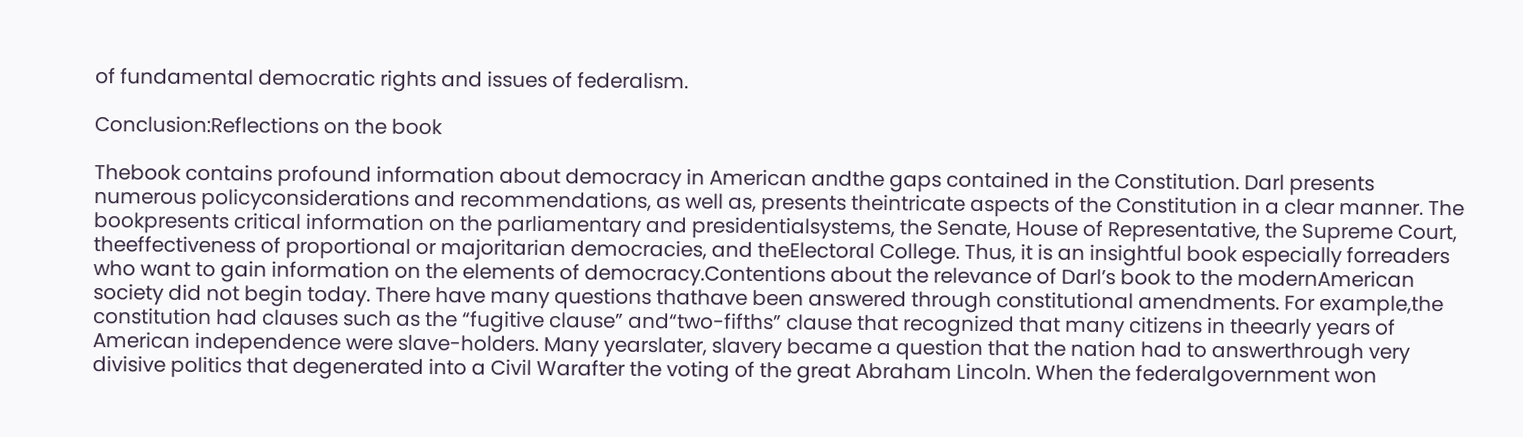of fundamental democratic rights and issues of federalism.

Conclusion:Reflections on the book

Thebook contains profound information about democracy in American andthe gaps contained in the Constitution. Darl presents numerous policyconsiderations and recommendations, as well as, presents theintricate aspects of the Constitution in a clear manner. The bookpresents critical information on the parliamentary and presidentialsystems, the Senate, House of Representative, the Supreme Court, theeffectiveness of proportional or majoritarian democracies, and theElectoral College. Thus, it is an insightful book especially forreaders who want to gain information on the elements of democracy.Contentions about the relevance of Darl’s book to the modernAmerican society did not begin today. There have many questions thathave been answered through constitutional amendments. For example,the constitution had clauses such as the “fugitive clause” and“two-fifths” clause that recognized that many citizens in theearly years of American independence were slave-holders. Many yearslater, slavery became a question that the nation had to answerthrough very divisive politics that degenerated into a Civil Warafter the voting of the great Abraham Lincoln. When the federalgovernment won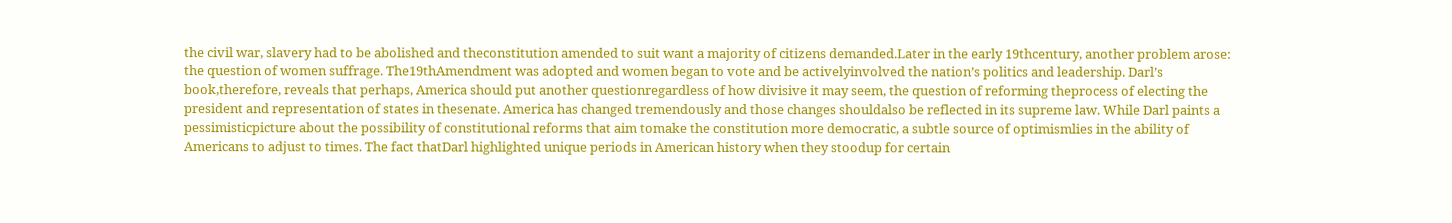the civil war, slavery had to be abolished and theconstitution amended to suit want a majority of citizens demanded.Later in the early 19thcentury, another problem arose: the question of women suffrage. The19thAmendment was adopted and women began to vote and be activelyinvolved the nation’s politics and leadership. Darl’s book,therefore, reveals that perhaps, America should put another questionregardless of how divisive it may seem, the question of reforming theprocess of electing the president and representation of states in thesenate. America has changed tremendously and those changes shouldalso be reflected in its supreme law. While Darl paints a pessimisticpicture about the possibility of constitutional reforms that aim tomake the constitution more democratic, a subtle source of optimismlies in the ability of Americans to adjust to times. The fact thatDarl highlighted unique periods in American history when they stoodup for certain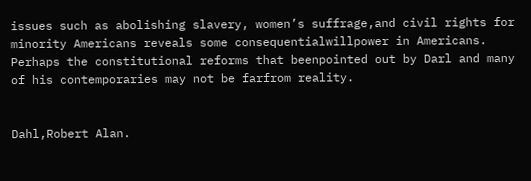issues such as abolishing slavery, women’s suffrage,and civil rights for minority Americans reveals some consequentialwillpower in Americans. Perhaps the constitutional reforms that beenpointed out by Darl and many of his contemporaries may not be farfrom reality.


Dahl,Robert Alan.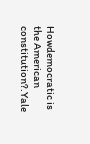Howdemocratic is the American constitution?.Yale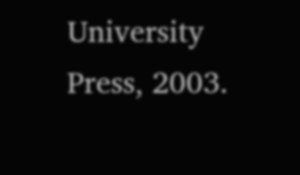University Press, 2003.